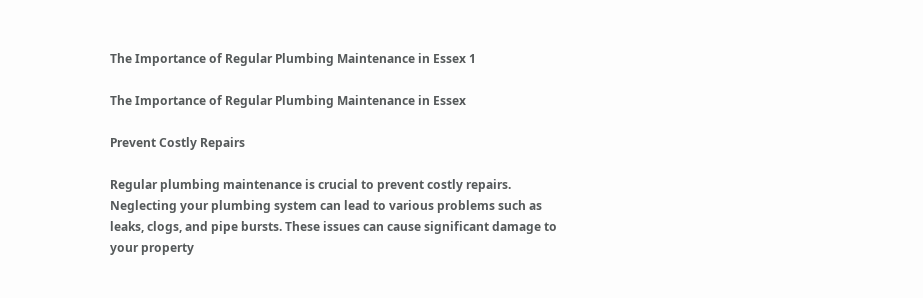The Importance of Regular Plumbing Maintenance in Essex 1

The Importance of Regular Plumbing Maintenance in Essex

Prevent Costly Repairs

Regular plumbing maintenance is crucial to prevent costly repairs. Neglecting your plumbing system can lead to various problems such as leaks, clogs, and pipe bursts. These issues can cause significant damage to your property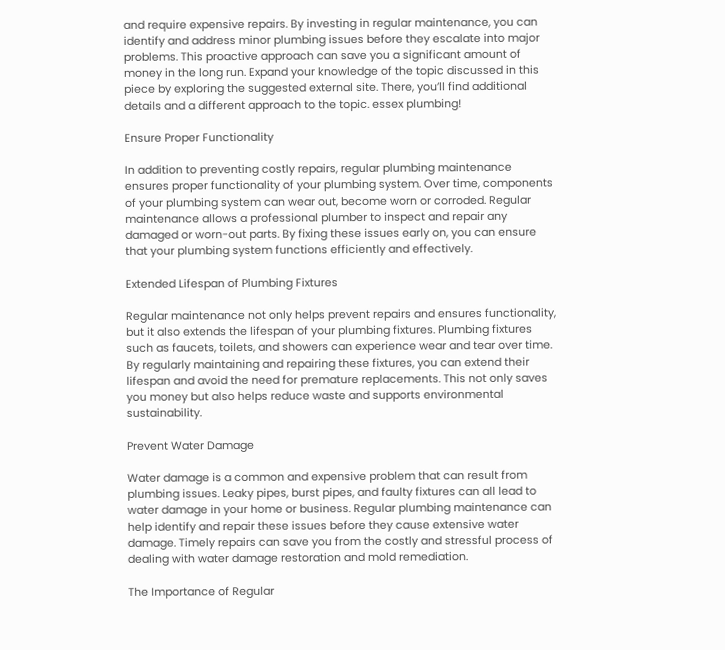and require expensive repairs. By investing in regular maintenance, you can identify and address minor plumbing issues before they escalate into major problems. This proactive approach can save you a significant amount of money in the long run. Expand your knowledge of the topic discussed in this piece by exploring the suggested external site. There, you’ll find additional details and a different approach to the topic. essex plumbing!

Ensure Proper Functionality

In addition to preventing costly repairs, regular plumbing maintenance ensures proper functionality of your plumbing system. Over time, components of your plumbing system can wear out, become worn or corroded. Regular maintenance allows a professional plumber to inspect and repair any damaged or worn-out parts. By fixing these issues early on, you can ensure that your plumbing system functions efficiently and effectively.

Extended Lifespan of Plumbing Fixtures

Regular maintenance not only helps prevent repairs and ensures functionality, but it also extends the lifespan of your plumbing fixtures. Plumbing fixtures such as faucets, toilets, and showers can experience wear and tear over time. By regularly maintaining and repairing these fixtures, you can extend their lifespan and avoid the need for premature replacements. This not only saves you money but also helps reduce waste and supports environmental sustainability.

Prevent Water Damage

Water damage is a common and expensive problem that can result from plumbing issues. Leaky pipes, burst pipes, and faulty fixtures can all lead to water damage in your home or business. Regular plumbing maintenance can help identify and repair these issues before they cause extensive water damage. Timely repairs can save you from the costly and stressful process of dealing with water damage restoration and mold remediation.

The Importance of Regular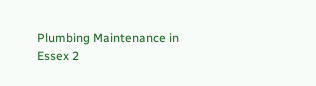Plumbing Maintenance in Essex 2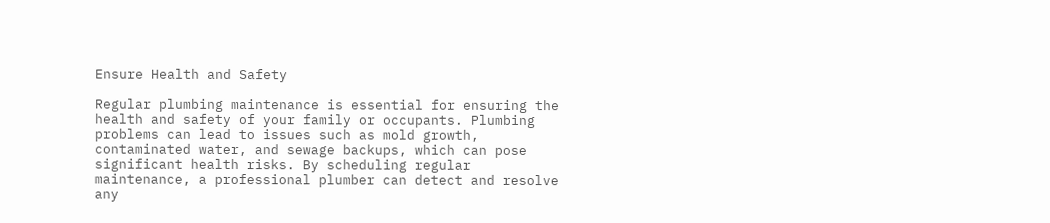Ensure Health and Safety

Regular plumbing maintenance is essential for ensuring the health and safety of your family or occupants. Plumbing problems can lead to issues such as mold growth, contaminated water, and sewage backups, which can pose significant health risks. By scheduling regular maintenance, a professional plumber can detect and resolve any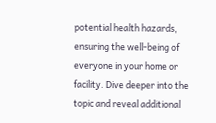potential health hazards, ensuring the well-being of everyone in your home or facility. Dive deeper into the topic and reveal additional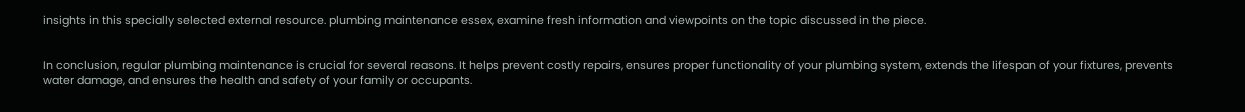insights in this specially selected external resource. plumbing maintenance essex, examine fresh information and viewpoints on the topic discussed in the piece.


In conclusion, regular plumbing maintenance is crucial for several reasons. It helps prevent costly repairs, ensures proper functionality of your plumbing system, extends the lifespan of your fixtures, prevents water damage, and ensures the health and safety of your family or occupants.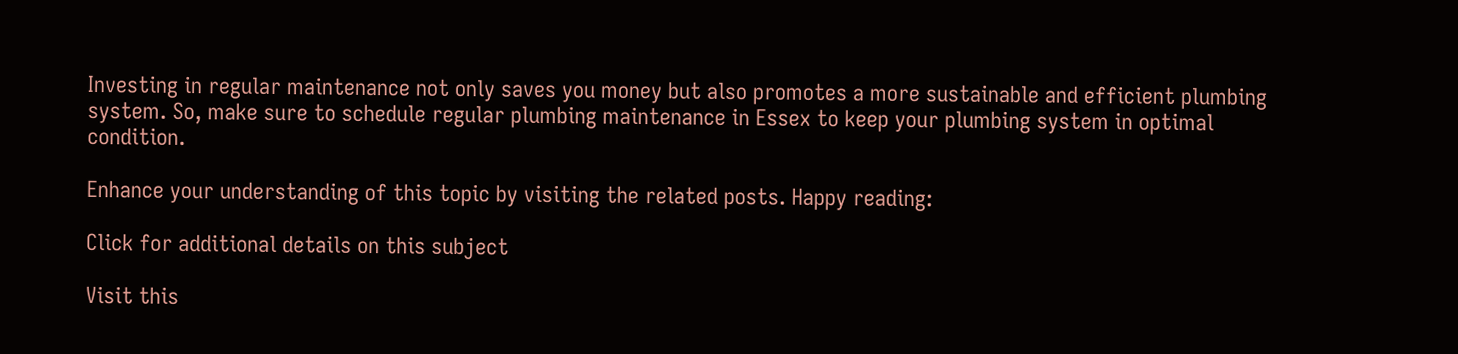Investing in regular maintenance not only saves you money but also promotes a more sustainable and efficient plumbing system. So, make sure to schedule regular plumbing maintenance in Essex to keep your plumbing system in optimal condition.

Enhance your understanding of this topic by visiting the related posts. Happy reading:

Click for additional details on this subject

Visit this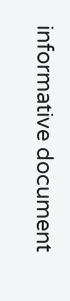informative document